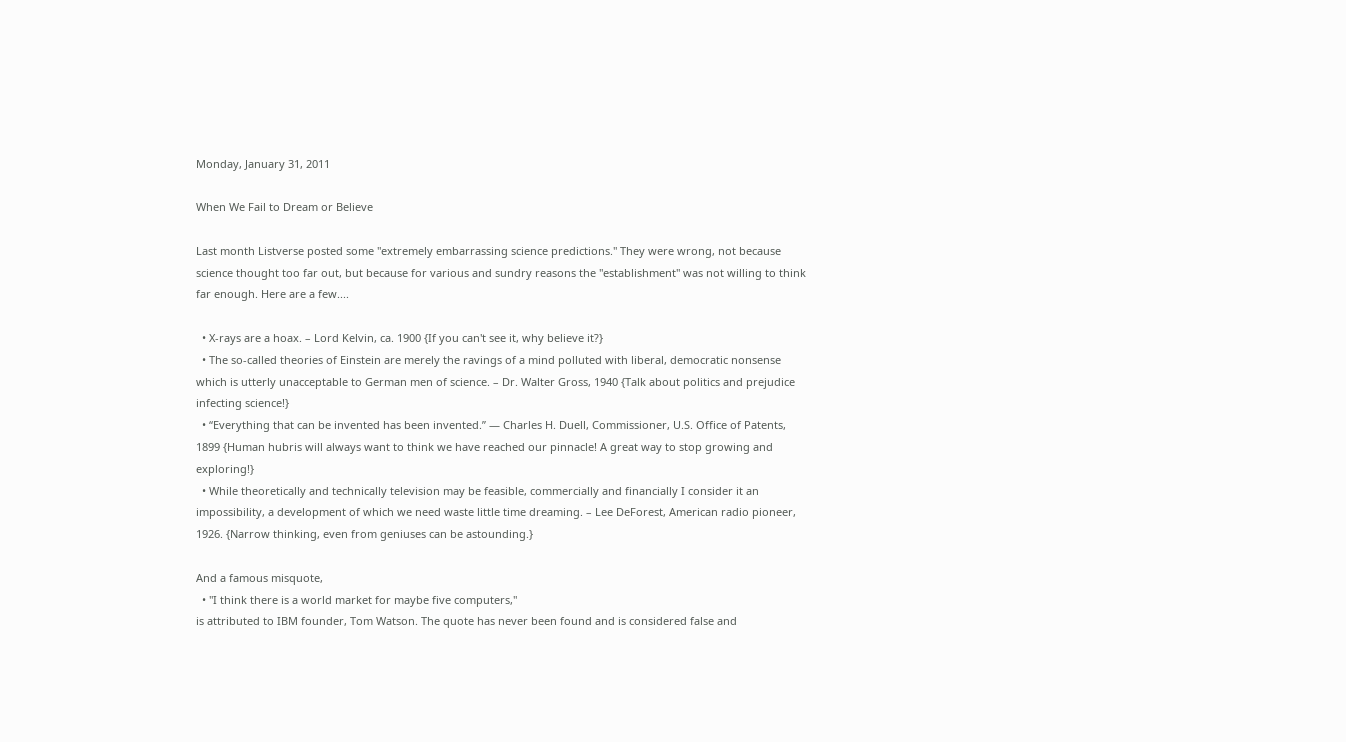Monday, January 31, 2011

When We Fail to Dream or Believe

Last month Listverse posted some "extremely embarrassing science predictions." They were wrong, not because science thought too far out, but because for various and sundry reasons the "establishment" was not willing to think far enough. Here are a few....

  • X-rays are a hoax. – Lord Kelvin, ca. 1900 {If you can't see it, why believe it?}
  • The so-called theories of Einstein are merely the ravings of a mind polluted with liberal, democratic nonsense which is utterly unacceptable to German men of science. – Dr. Walter Gross, 1940 {Talk about politics and prejudice infecting science!}
  • “Everything that can be invented has been invented.” — Charles H. Duell, Commissioner, U.S. Office of Patents, 1899 {Human hubris will always want to think we have reached our pinnacle! A great way to stop growing and exploring!}
  • While theoretically and technically television may be feasible, commercially and financially I consider it an impossibility, a development of which we need waste little time dreaming. – Lee DeForest, American radio pioneer, 1926. {Narrow thinking, even from geniuses can be astounding.}

And a famous misquote,
  • "I think there is a world market for maybe five computers,"
is attributed to IBM founder, Tom Watson. The quote has never been found and is considered false and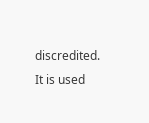discredited. It is used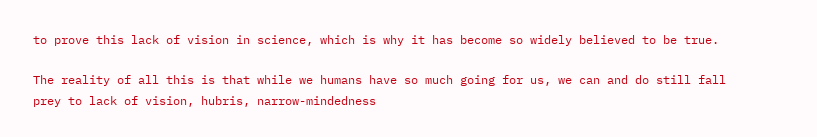to prove this lack of vision in science, which is why it has become so widely believed to be true.

The reality of all this is that while we humans have so much going for us, we can and do still fall prey to lack of vision, hubris, narrow-mindedness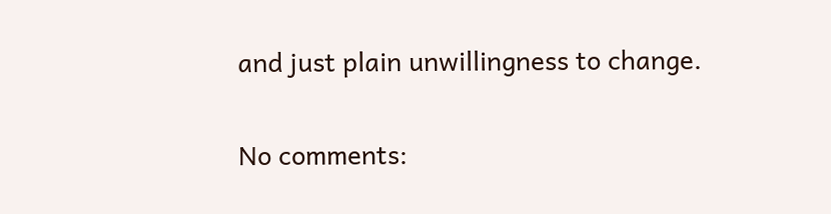and just plain unwillingness to change.

No comments: